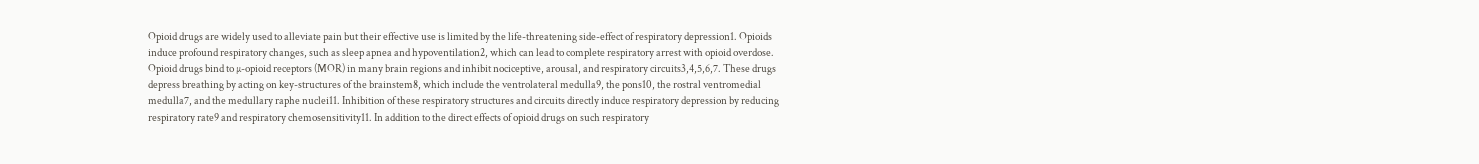Opioid drugs are widely used to alleviate pain but their effective use is limited by the life-threatening side-effect of respiratory depression1. Opioids induce profound respiratory changes, such as sleep apnea and hypoventilation2, which can lead to complete respiratory arrest with opioid overdose. Opioid drugs bind to µ-opioid receptors (MOR) in many brain regions and inhibit nociceptive, arousal, and respiratory circuits3,4,5,6,7. These drugs depress breathing by acting on key-structures of the brainstem8, which include the ventrolateral medulla9, the pons10, the rostral ventromedial medulla7, and the medullary raphe nuclei11. Inhibition of these respiratory structures and circuits directly induce respiratory depression by reducing respiratory rate9 and respiratory chemosensitivity11. In addition to the direct effects of opioid drugs on such respiratory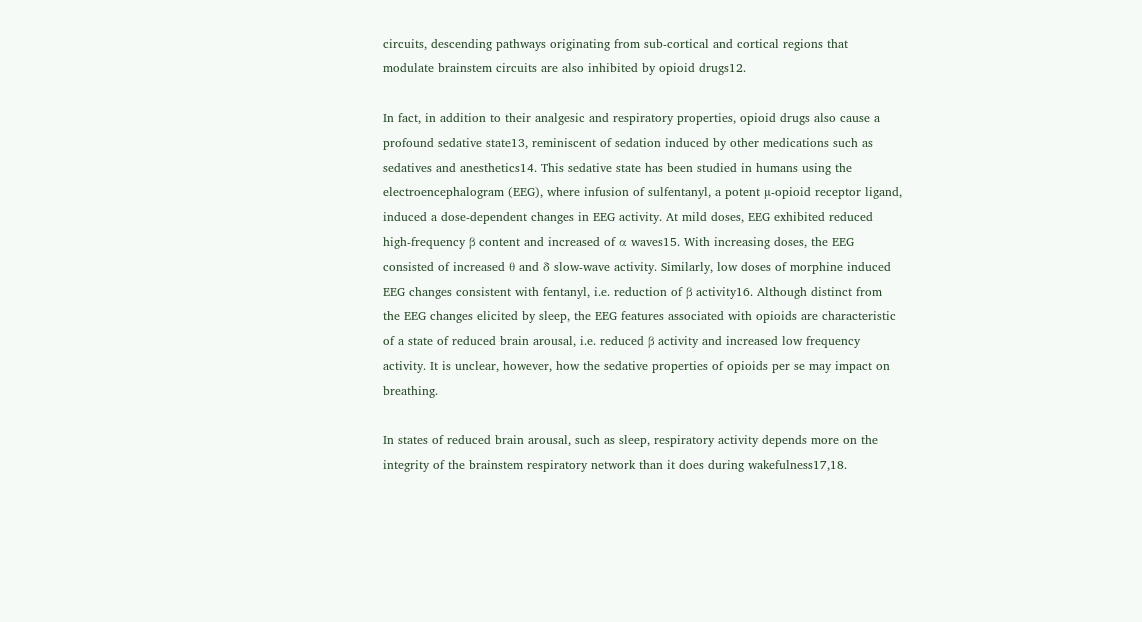circuits, descending pathways originating from sub-cortical and cortical regions that modulate brainstem circuits are also inhibited by opioid drugs12.

In fact, in addition to their analgesic and respiratory properties, opioid drugs also cause a profound sedative state13, reminiscent of sedation induced by other medications such as sedatives and anesthetics14. This sedative state has been studied in humans using the electroencephalogram (EEG), where infusion of sulfentanyl, a potent µ-opioid receptor ligand, induced a dose-dependent changes in EEG activity. At mild doses, EEG exhibited reduced high-frequency β content and increased of α waves15. With increasing doses, the EEG consisted of increased θ and δ slow-wave activity. Similarly, low doses of morphine induced EEG changes consistent with fentanyl, i.e. reduction of β activity16. Although distinct from the EEG changes elicited by sleep, the EEG features associated with opioids are characteristic of a state of reduced brain arousal, i.e. reduced β activity and increased low frequency activity. It is unclear, however, how the sedative properties of opioids per se may impact on breathing.

In states of reduced brain arousal, such as sleep, respiratory activity depends more on the integrity of the brainstem respiratory network than it does during wakefulness17,18.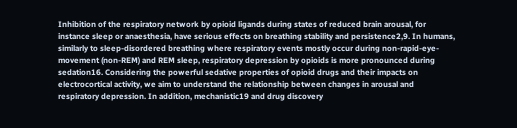Inhibition of the respiratory network by opioid ligands during states of reduced brain arousal, for instance sleep or anaesthesia, have serious effects on breathing stability and persistence2,9. In humans, similarly to sleep-disordered breathing where respiratory events mostly occur during non-rapid-eye-movement (non-REM) and REM sleep, respiratory depression by opioids is more pronounced during sedation16. Considering the powerful sedative properties of opioid drugs and their impacts on electrocortical activity, we aim to understand the relationship between changes in arousal and respiratory depression. In addition, mechanistic19 and drug discovery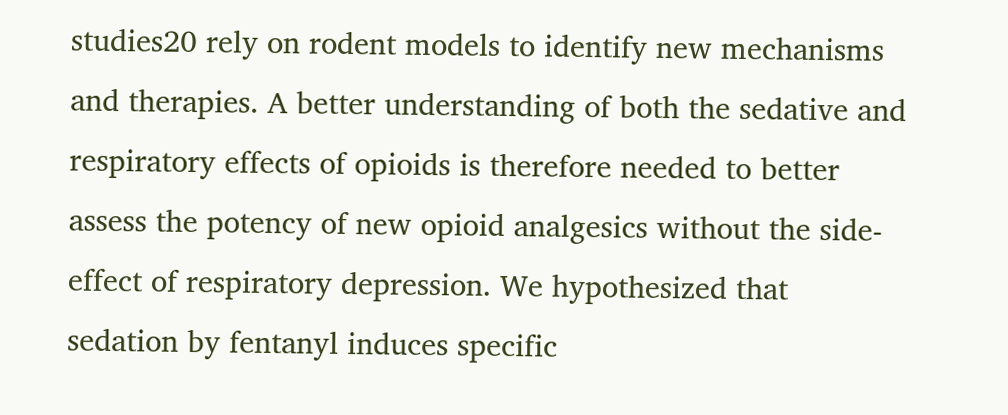studies20 rely on rodent models to identify new mechanisms and therapies. A better understanding of both the sedative and respiratory effects of opioids is therefore needed to better assess the potency of new opioid analgesics without the side-effect of respiratory depression. We hypothesized that sedation by fentanyl induces specific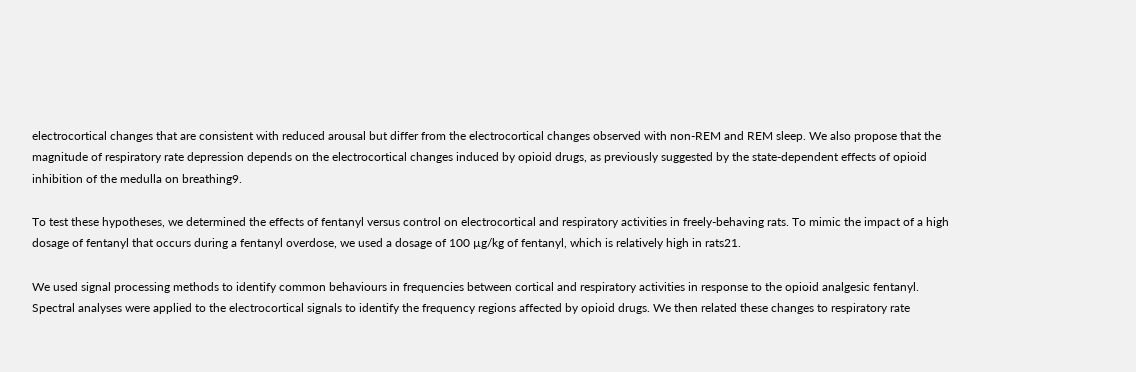electrocortical changes that are consistent with reduced arousal but differ from the electrocortical changes observed with non-REM and REM sleep. We also propose that the magnitude of respiratory rate depression depends on the electrocortical changes induced by opioid drugs, as previously suggested by the state-dependent effects of opioid inhibition of the medulla on breathing9.

To test these hypotheses, we determined the effects of fentanyl versus control on electrocortical and respiratory activities in freely-behaving rats. To mimic the impact of a high dosage of fentanyl that occurs during a fentanyl overdose, we used a dosage of 100 µg/kg of fentanyl, which is relatively high in rats21.

We used signal processing methods to identify common behaviours in frequencies between cortical and respiratory activities in response to the opioid analgesic fentanyl. Spectral analyses were applied to the electrocortical signals to identify the frequency regions affected by opioid drugs. We then related these changes to respiratory rate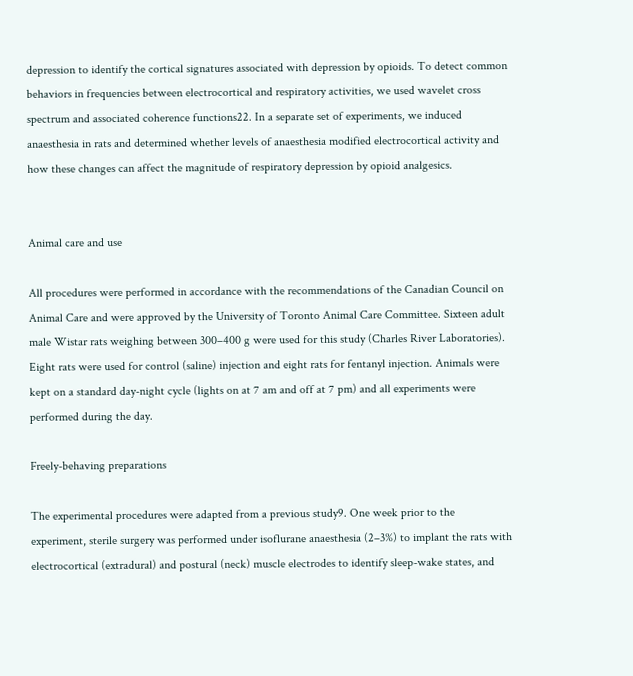depression to identify the cortical signatures associated with depression by opioids. To detect common behaviors in frequencies between electrocortical and respiratory activities, we used wavelet cross spectrum and associated coherence functions22. In a separate set of experiments, we induced anaesthesia in rats and determined whether levels of anaesthesia modified electrocortical activity and how these changes can affect the magnitude of respiratory depression by opioid analgesics.


Animal care and use

All procedures were performed in accordance with the recommendations of the Canadian Council on Animal Care and were approved by the University of Toronto Animal Care Committee. Sixteen adult male Wistar rats weighing between 300–400 g were used for this study (Charles River Laboratories). Eight rats were used for control (saline) injection and eight rats for fentanyl injection. Animals were kept on a standard day-night cycle (lights on at 7 am and off at 7 pm) and all experiments were performed during the day.

Freely-behaving preparations

The experimental procedures were adapted from a previous study9. One week prior to the experiment, sterile surgery was performed under isoflurane anaesthesia (2–3%) to implant the rats with electrocortical (extradural) and postural (neck) muscle electrodes to identify sleep-wake states, and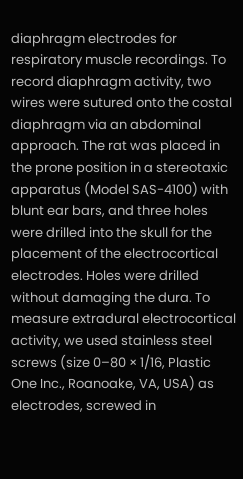diaphragm electrodes for respiratory muscle recordings. To record diaphragm activity, two wires were sutured onto the costal diaphragm via an abdominal approach. The rat was placed in the prone position in a stereotaxic apparatus (Model SAS-4100) with blunt ear bars, and three holes were drilled into the skull for the placement of the electrocortical electrodes. Holes were drilled without damaging the dura. To measure extradural electrocortical activity, we used stainless steel screws (size 0–80 × 1/16, Plastic One Inc., Roanoake, VA, USA) as electrodes, screwed in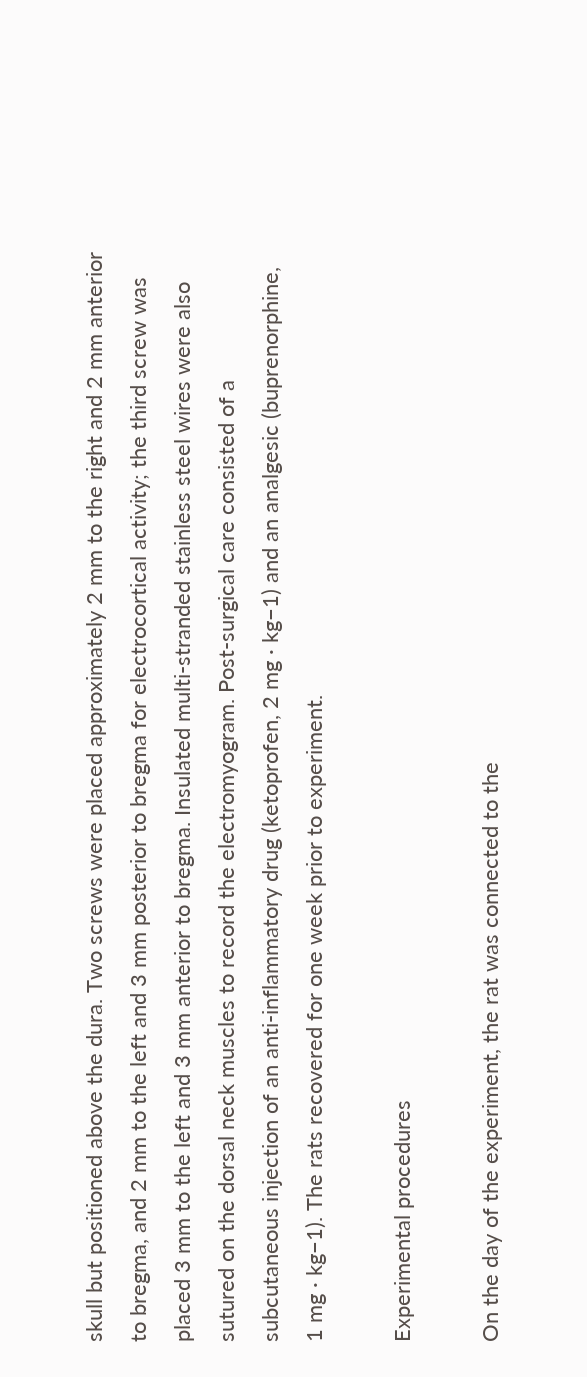skull but positioned above the dura. Two screws were placed approximately 2 mm to the right and 2 mm anterior to bregma, and 2 mm to the left and 3 mm posterior to bregma for electrocortical activity; the third screw was placed 3 mm to the left and 3 mm anterior to bregma. Insulated multi-stranded stainless steel wires were also sutured on the dorsal neck muscles to record the electromyogram. Post-surgical care consisted of a subcutaneous injection of an anti-inflammatory drug (ketoprofen, 2 mg · kg−1) and an analgesic (buprenorphine, 1 mg · kg−1). The rats recovered for one week prior to experiment.

Experimental procedures

On the day of the experiment, the rat was connected to the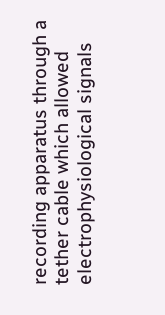recording apparatus through a tether cable which allowed electrophysiological signals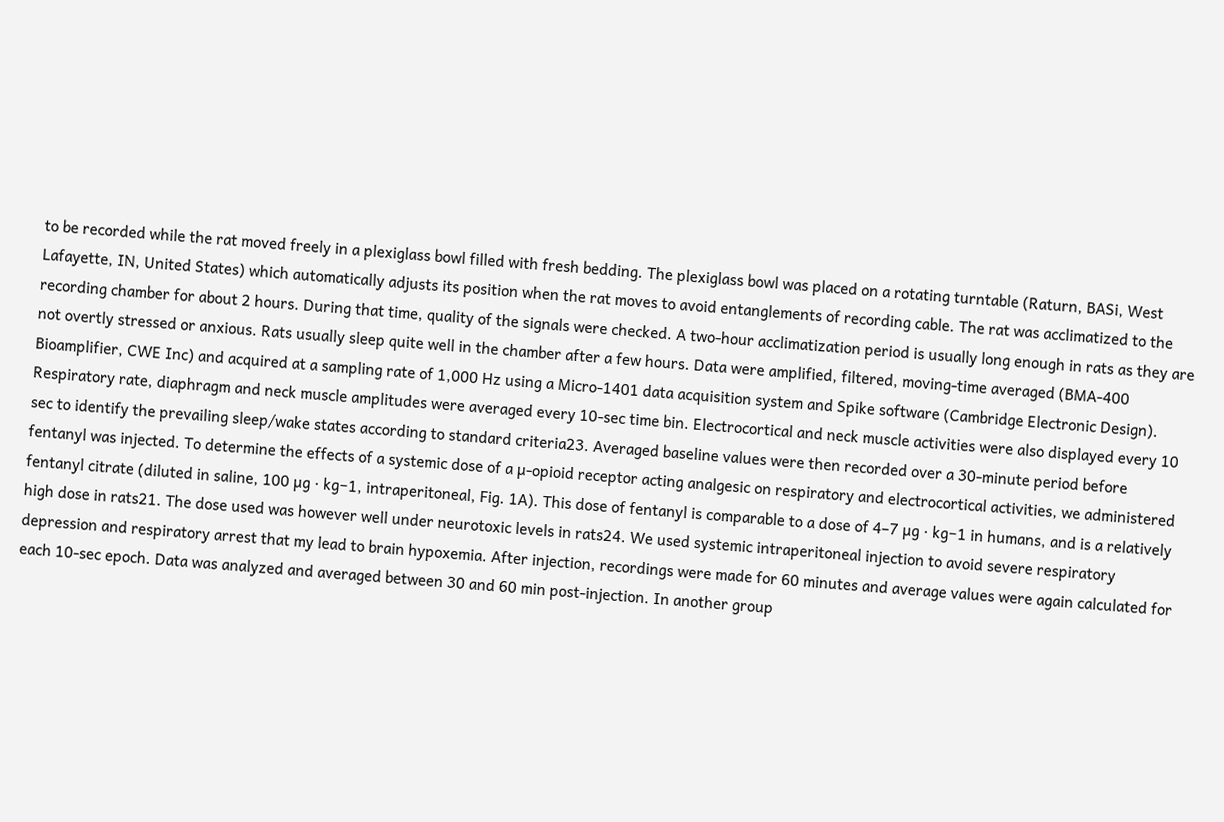to be recorded while the rat moved freely in a plexiglass bowl filled with fresh bedding. The plexiglass bowl was placed on a rotating turntable (Raturn, BASi, West Lafayette, IN, United States) which automatically adjusts its position when the rat moves to avoid entanglements of recording cable. The rat was acclimatized to the recording chamber for about 2 hours. During that time, quality of the signals were checked. A two-hour acclimatization period is usually long enough in rats as they are not overtly stressed or anxious. Rats usually sleep quite well in the chamber after a few hours. Data were amplified, filtered, moving-time averaged (BMA-400 Bioamplifier, CWE Inc) and acquired at a sampling rate of 1,000 Hz using a Micro-1401 data acquisition system and Spike software (Cambridge Electronic Design). Respiratory rate, diaphragm and neck muscle amplitudes were averaged every 10-sec time bin. Electrocortical and neck muscle activities were also displayed every 10 sec to identify the prevailing sleep/wake states according to standard criteria23. Averaged baseline values were then recorded over a 30-minute period before fentanyl was injected. To determine the effects of a systemic dose of a µ-opioid receptor acting analgesic on respiratory and electrocortical activities, we administered fentanyl citrate (diluted in saline, 100 µg · kg−1, intraperitoneal, Fig. 1A). This dose of fentanyl is comparable to a dose of 4–7 µg · kg−1 in humans, and is a relatively high dose in rats21. The dose used was however well under neurotoxic levels in rats24. We used systemic intraperitoneal injection to avoid severe respiratory depression and respiratory arrest that my lead to brain hypoxemia. After injection, recordings were made for 60 minutes and average values were again calculated for each 10-sec epoch. Data was analyzed and averaged between 30 and 60 min post-injection. In another group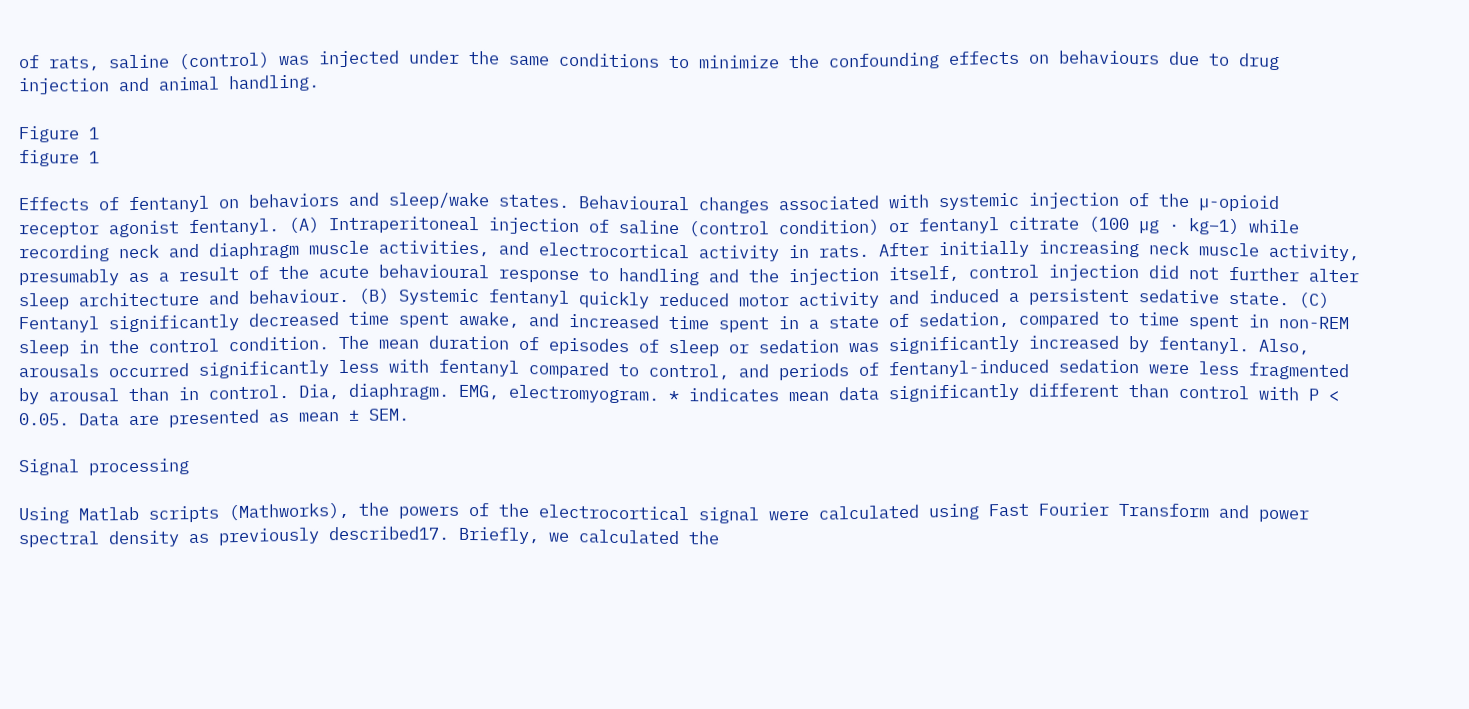of rats, saline (control) was injected under the same conditions to minimize the confounding effects on behaviours due to drug injection and animal handling.

Figure 1
figure 1

Effects of fentanyl on behaviors and sleep/wake states. Behavioural changes associated with systemic injection of the µ-opioid receptor agonist fentanyl. (A) Intraperitoneal injection of saline (control condition) or fentanyl citrate (100 µg · kg−1) while recording neck and diaphragm muscle activities, and electrocortical activity in rats. After initially increasing neck muscle activity, presumably as a result of the acute behavioural response to handling and the injection itself, control injection did not further alter sleep architecture and behaviour. (B) Systemic fentanyl quickly reduced motor activity and induced a persistent sedative state. (C) Fentanyl significantly decreased time spent awake, and increased time spent in a state of sedation, compared to time spent in non-REM sleep in the control condition. The mean duration of episodes of sleep or sedation was significantly increased by fentanyl. Also, arousals occurred significantly less with fentanyl compared to control, and periods of fentanyl-induced sedation were less fragmented by arousal than in control. Dia, diaphragm. EMG, electromyogram. * indicates mean data significantly different than control with P < 0.05. Data are presented as mean ± SEM.

Signal processing

Using Matlab scripts (Mathworks), the powers of the electrocortical signal were calculated using Fast Fourier Transform and power spectral density as previously described17. Briefly, we calculated the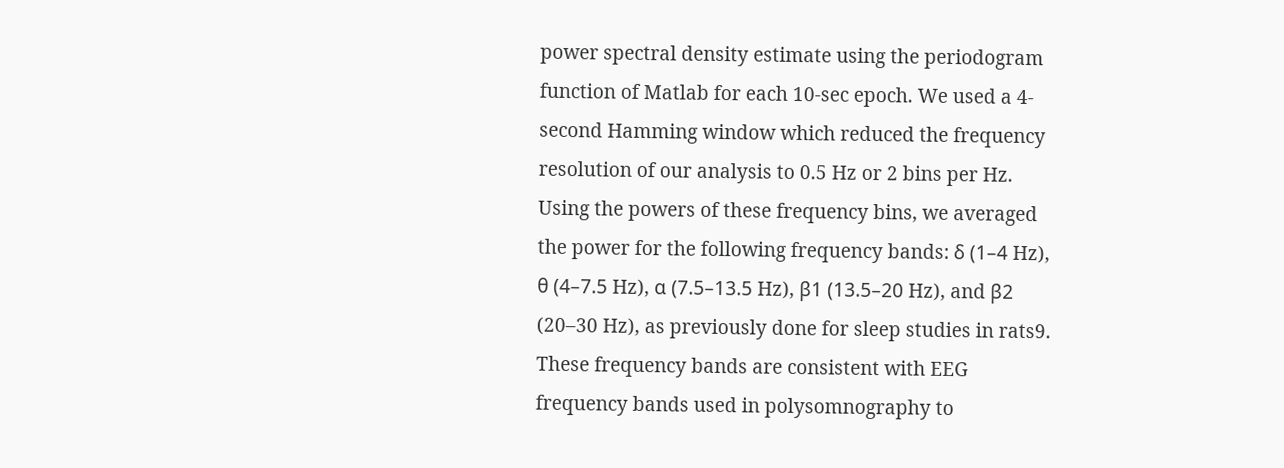power spectral density estimate using the periodogram function of Matlab for each 10-sec epoch. We used a 4-second Hamming window which reduced the frequency resolution of our analysis to 0.5 Hz or 2 bins per Hz. Using the powers of these frequency bins, we averaged the power for the following frequency bands: δ (1–4 Hz), θ (4–7.5 Hz), α (7.5–13.5 Hz), β1 (13.5–20 Hz), and β2 (20–30 Hz), as previously done for sleep studies in rats9. These frequency bands are consistent with EEG frequency bands used in polysomnography to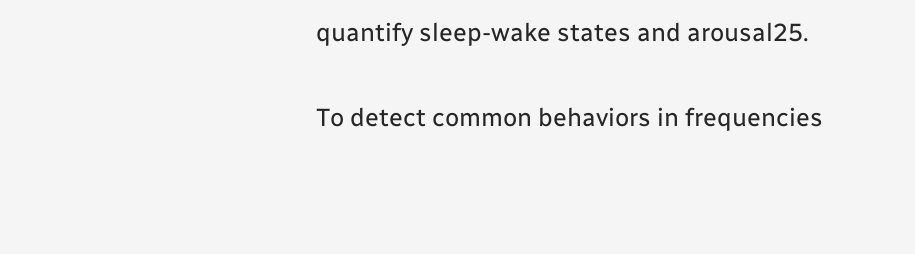quantify sleep-wake states and arousal25.

To detect common behaviors in frequencies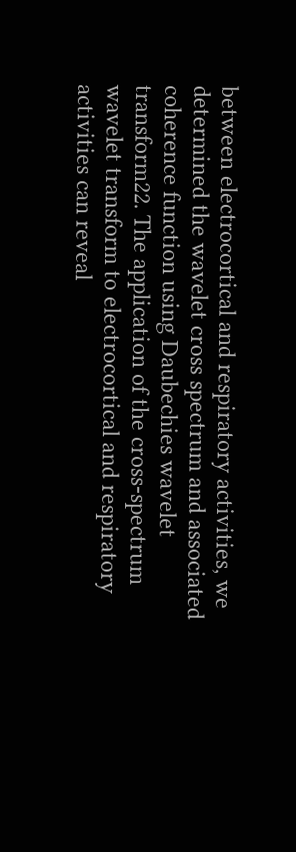between electrocortical and respiratory activities, we determined the wavelet cross spectrum and associated coherence function using Daubechies wavelet transform22. The application of the cross-spectrum wavelet transform to electrocortical and respiratory activities can reveal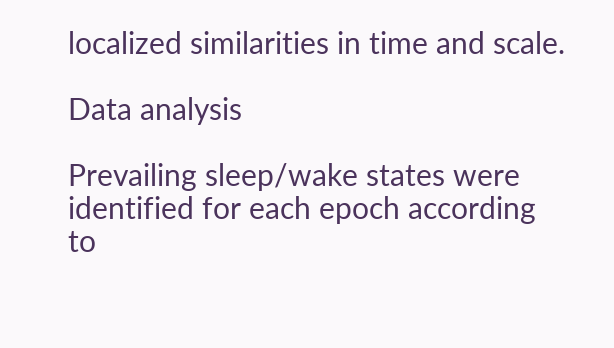localized similarities in time and scale.

Data analysis

Prevailing sleep/wake states were identified for each epoch according to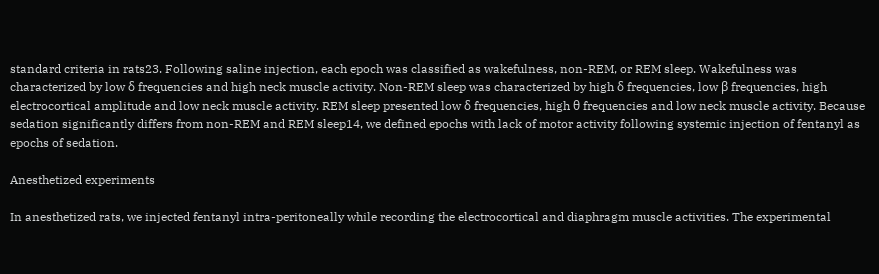standard criteria in rats23. Following saline injection, each epoch was classified as wakefulness, non-REM, or REM sleep. Wakefulness was characterized by low δ frequencies and high neck muscle activity. Non-REM sleep was characterized by high δ frequencies, low β frequencies, high electrocortical amplitude and low neck muscle activity. REM sleep presented low δ frequencies, high θ frequencies and low neck muscle activity. Because sedation significantly differs from non-REM and REM sleep14, we defined epochs with lack of motor activity following systemic injection of fentanyl as epochs of sedation.

Anesthetized experiments

In anesthetized rats, we injected fentanyl intra-peritoneally while recording the electrocortical and diaphragm muscle activities. The experimental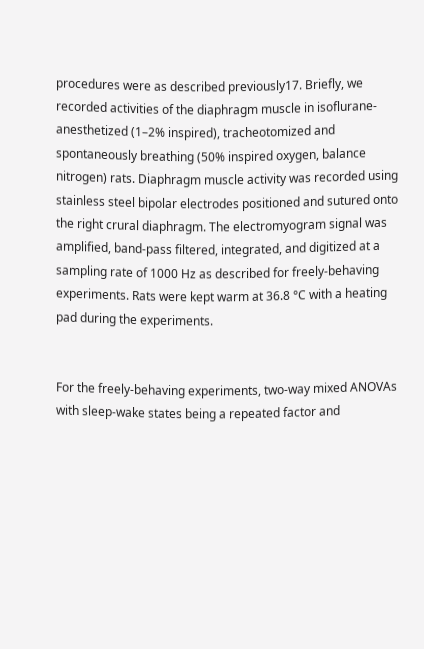procedures were as described previously17. Briefly, we recorded activities of the diaphragm muscle in isoflurane-anesthetized (1–2% inspired), tracheotomized and spontaneously breathing (50% inspired oxygen, balance nitrogen) rats. Diaphragm muscle activity was recorded using stainless steel bipolar electrodes positioned and sutured onto the right crural diaphragm. The electromyogram signal was amplified, band-pass filtered, integrated, and digitized at a sampling rate of 1000 Hz as described for freely-behaving experiments. Rats were kept warm at 36.8 °C with a heating pad during the experiments.


For the freely-behaving experiments, two-way mixed ANOVAs with sleep-wake states being a repeated factor and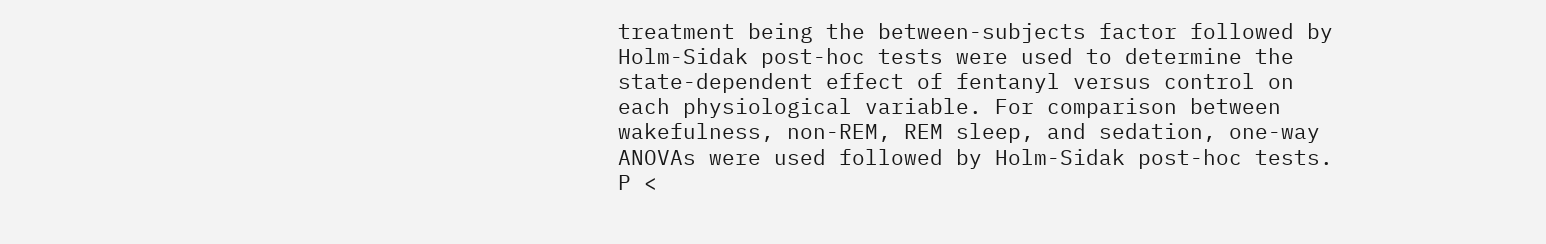treatment being the between-subjects factor followed by Holm-Sidak post-hoc tests were used to determine the state-dependent effect of fentanyl versus control on each physiological variable. For comparison between wakefulness, non-REM, REM sleep, and sedation, one-way ANOVAs were used followed by Holm-Sidak post-hoc tests. P <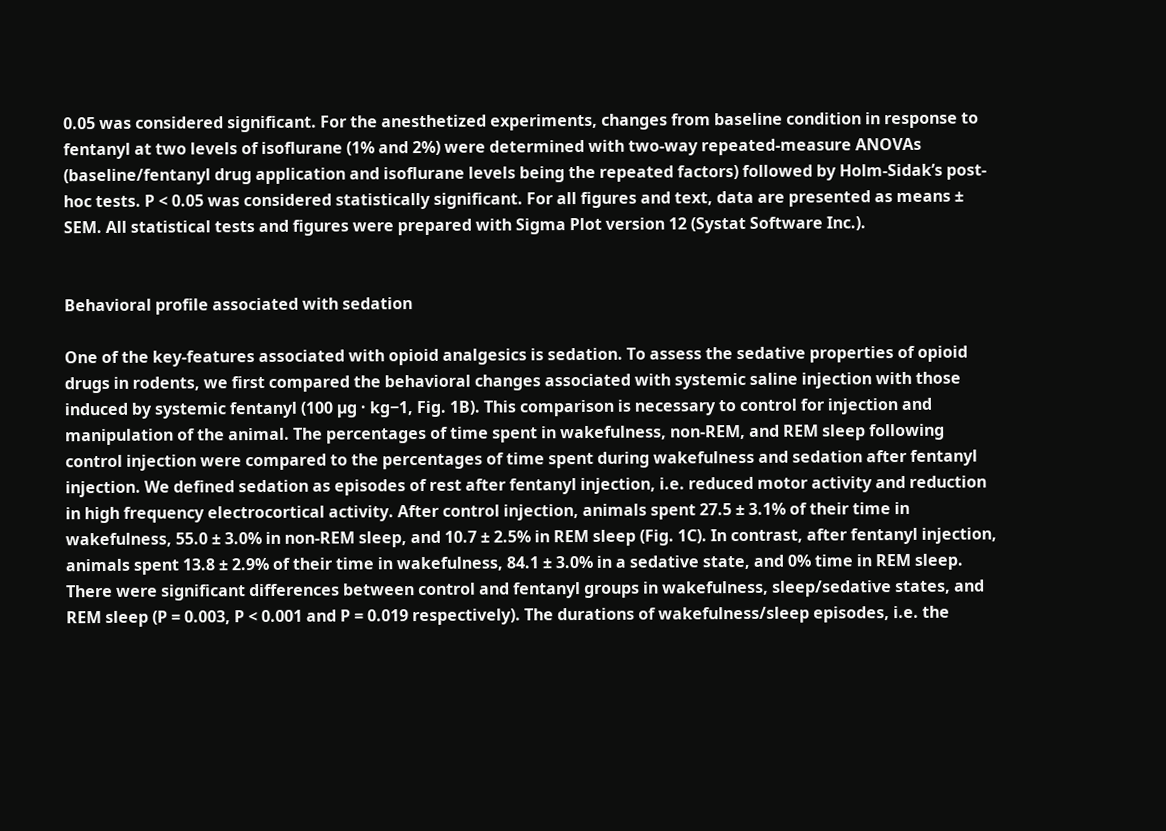0.05 was considered significant. For the anesthetized experiments, changes from baseline condition in response to fentanyl at two levels of isoflurane (1% and 2%) were determined with two-way repeated-measure ANOVAs (baseline/fentanyl drug application and isoflurane levels being the repeated factors) followed by Holm-Sidak’s post-hoc tests. P < 0.05 was considered statistically significant. For all figures and text, data are presented as means ± SEM. All statistical tests and figures were prepared with Sigma Plot version 12 (Systat Software Inc.).


Behavioral profile associated with sedation

One of the key-features associated with opioid analgesics is sedation. To assess the sedative properties of opioid drugs in rodents, we first compared the behavioral changes associated with systemic saline injection with those induced by systemic fentanyl (100 µg · kg−1, Fig. 1B). This comparison is necessary to control for injection and manipulation of the animal. The percentages of time spent in wakefulness, non-REM, and REM sleep following control injection were compared to the percentages of time spent during wakefulness and sedation after fentanyl injection. We defined sedation as episodes of rest after fentanyl injection, i.e. reduced motor activity and reduction in high frequency electrocortical activity. After control injection, animals spent 27.5 ± 3.1% of their time in wakefulness, 55.0 ± 3.0% in non-REM sleep, and 10.7 ± 2.5% in REM sleep (Fig. 1C). In contrast, after fentanyl injection, animals spent 13.8 ± 2.9% of their time in wakefulness, 84.1 ± 3.0% in a sedative state, and 0% time in REM sleep. There were significant differences between control and fentanyl groups in wakefulness, sleep/sedative states, and REM sleep (P = 0.003, P < 0.001 and P = 0.019 respectively). The durations of wakefulness/sleep episodes, i.e. the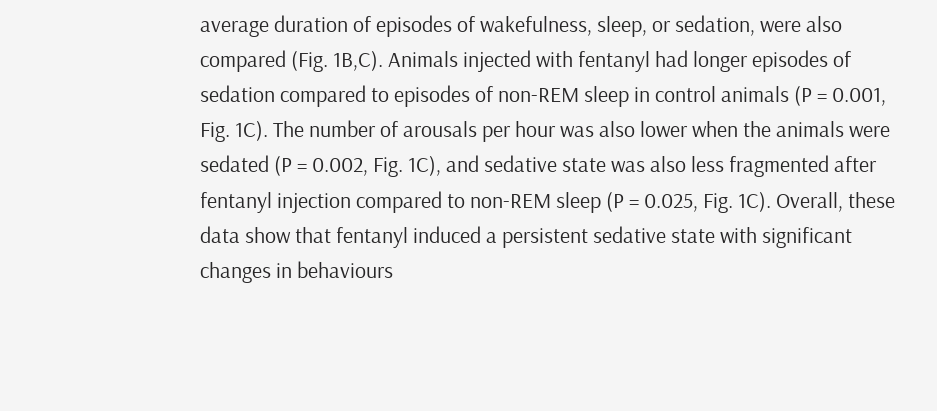average duration of episodes of wakefulness, sleep, or sedation, were also compared (Fig. 1B,C). Animals injected with fentanyl had longer episodes of sedation compared to episodes of non-REM sleep in control animals (P = 0.001, Fig. 1C). The number of arousals per hour was also lower when the animals were sedated (P = 0.002, Fig. 1C), and sedative state was also less fragmented after fentanyl injection compared to non-REM sleep (P = 0.025, Fig. 1C). Overall, these data show that fentanyl induced a persistent sedative state with significant changes in behaviours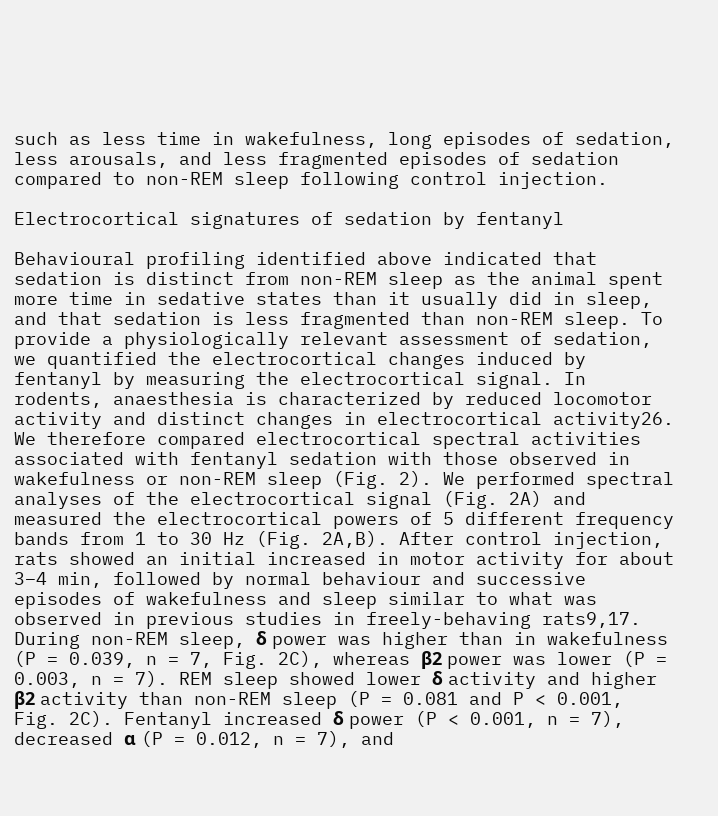such as less time in wakefulness, long episodes of sedation, less arousals, and less fragmented episodes of sedation compared to non-REM sleep following control injection.

Electrocortical signatures of sedation by fentanyl

Behavioural profiling identified above indicated that sedation is distinct from non-REM sleep as the animal spent more time in sedative states than it usually did in sleep, and that sedation is less fragmented than non-REM sleep. To provide a physiologically relevant assessment of sedation, we quantified the electrocortical changes induced by fentanyl by measuring the electrocortical signal. In rodents, anaesthesia is characterized by reduced locomotor activity and distinct changes in electrocortical activity26. We therefore compared electrocortical spectral activities associated with fentanyl sedation with those observed in wakefulness or non-REM sleep (Fig. 2). We performed spectral analyses of the electrocortical signal (Fig. 2A) and measured the electrocortical powers of 5 different frequency bands from 1 to 30 Hz (Fig. 2A,B). After control injection, rats showed an initial increased in motor activity for about 3–4 min, followed by normal behaviour and successive episodes of wakefulness and sleep similar to what was observed in previous studies in freely-behaving rats9,17. During non-REM sleep, δ power was higher than in wakefulness (P = 0.039, n = 7, Fig. 2C), whereas β2 power was lower (P = 0.003, n = 7). REM sleep showed lower δ activity and higher β2 activity than non-REM sleep (P = 0.081 and P < 0.001, Fig. 2C). Fentanyl increased δ power (P < 0.001, n = 7), decreased α (P = 0.012, n = 7), and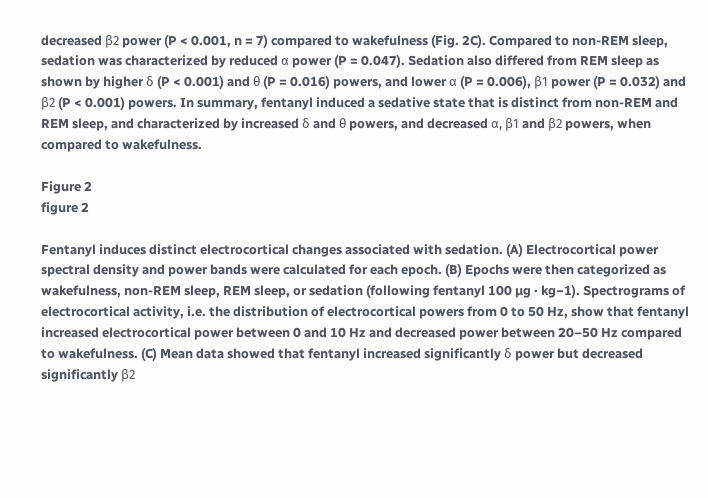decreased β2 power (P < 0.001, n = 7) compared to wakefulness (Fig. 2C). Compared to non-REM sleep, sedation was characterized by reduced α power (P = 0.047). Sedation also differed from REM sleep as shown by higher δ (P < 0.001) and θ (P = 0.016) powers, and lower α (P = 0.006), β1 power (P = 0.032) and β2 (P < 0.001) powers. In summary, fentanyl induced a sedative state that is distinct from non-REM and REM sleep, and characterized by increased δ and θ powers, and decreased α, β1 and β2 powers, when compared to wakefulness.

Figure 2
figure 2

Fentanyl induces distinct electrocortical changes associated with sedation. (A) Electrocortical power spectral density and power bands were calculated for each epoch. (B) Epochs were then categorized as wakefulness, non-REM sleep, REM sleep, or sedation (following fentanyl 100 µg · kg−1). Spectrograms of electrocortical activity, i.e. the distribution of electrocortical powers from 0 to 50 Hz, show that fentanyl increased electrocortical power between 0 and 10 Hz and decreased power between 20–50 Hz compared to wakefulness. (C) Mean data showed that fentanyl increased significantly δ power but decreased significantly β2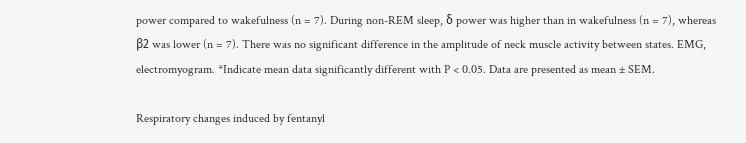power compared to wakefulness (n = 7). During non-REM sleep, δ power was higher than in wakefulness (n = 7), whereas β2 was lower (n = 7). There was no significant difference in the amplitude of neck muscle activity between states. EMG, electromyogram. *Indicate mean data significantly different with P < 0.05. Data are presented as mean ± SEM.

Respiratory changes induced by fentanyl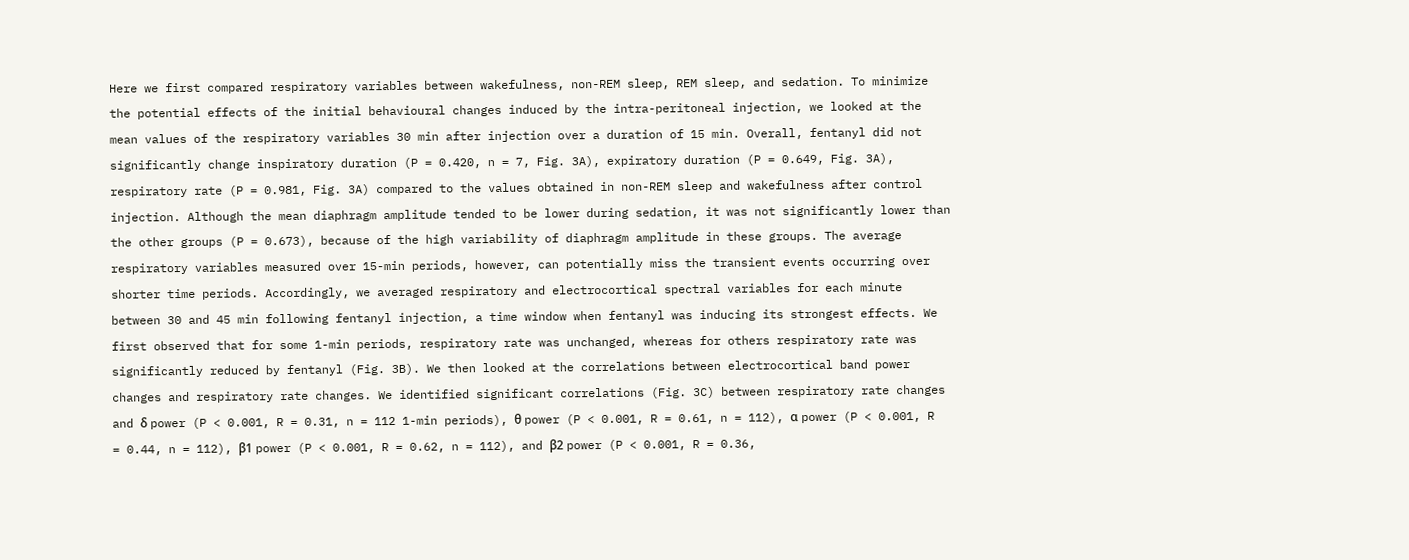Here we first compared respiratory variables between wakefulness, non-REM sleep, REM sleep, and sedation. To minimize the potential effects of the initial behavioural changes induced by the intra-peritoneal injection, we looked at the mean values of the respiratory variables 30 min after injection over a duration of 15 min. Overall, fentanyl did not significantly change inspiratory duration (P = 0.420, n = 7, Fig. 3A), expiratory duration (P = 0.649, Fig. 3A), respiratory rate (P = 0.981, Fig. 3A) compared to the values obtained in non-REM sleep and wakefulness after control injection. Although the mean diaphragm amplitude tended to be lower during sedation, it was not significantly lower than the other groups (P = 0.673), because of the high variability of diaphragm amplitude in these groups. The average respiratory variables measured over 15-min periods, however, can potentially miss the transient events occurring over shorter time periods. Accordingly, we averaged respiratory and electrocortical spectral variables for each minute between 30 and 45 min following fentanyl injection, a time window when fentanyl was inducing its strongest effects. We first observed that for some 1-min periods, respiratory rate was unchanged, whereas for others respiratory rate was significantly reduced by fentanyl (Fig. 3B). We then looked at the correlations between electrocortical band power changes and respiratory rate changes. We identified significant correlations (Fig. 3C) between respiratory rate changes and δ power (P < 0.001, R = 0.31, n = 112 1-min periods), θ power (P < 0.001, R = 0.61, n = 112), α power (P < 0.001, R = 0.44, n = 112), β1 power (P < 0.001, R = 0.62, n = 112), and β2 power (P < 0.001, R = 0.36,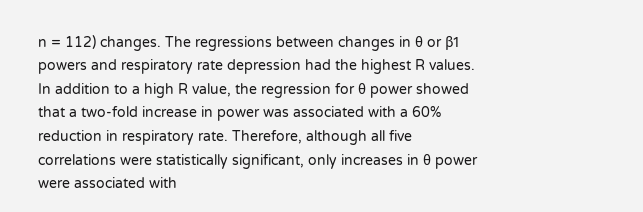n = 112) changes. The regressions between changes in θ or β1 powers and respiratory rate depression had the highest R values. In addition to a high R value, the regression for θ power showed that a two-fold increase in power was associated with a 60% reduction in respiratory rate. Therefore, although all five correlations were statistically significant, only increases in θ power were associated with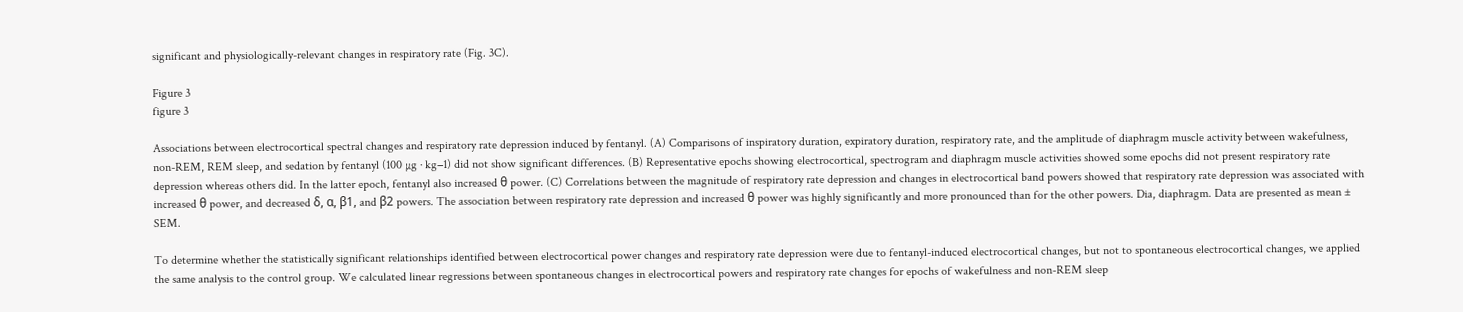significant and physiologically-relevant changes in respiratory rate (Fig. 3C).

Figure 3
figure 3

Associations between electrocortical spectral changes and respiratory rate depression induced by fentanyl. (A) Comparisons of inspiratory duration, expiratory duration, respiratory rate, and the amplitude of diaphragm muscle activity between wakefulness, non-REM, REM sleep, and sedation by fentanyl (100 µg · kg−1) did not show significant differences. (B) Representative epochs showing electrocortical, spectrogram and diaphragm muscle activities showed some epochs did not present respiratory rate depression whereas others did. In the latter epoch, fentanyl also increased θ power. (C) Correlations between the magnitude of respiratory rate depression and changes in electrocortical band powers showed that respiratory rate depression was associated with increased θ power, and decreased δ, α, β1, and β2 powers. The association between respiratory rate depression and increased θ power was highly significantly and more pronounced than for the other powers. Dia, diaphragm. Data are presented as mean ± SEM.

To determine whether the statistically significant relationships identified between electrocortical power changes and respiratory rate depression were due to fentanyl-induced electrocortical changes, but not to spontaneous electrocortical changes, we applied the same analysis to the control group. We calculated linear regressions between spontaneous changes in electrocortical powers and respiratory rate changes for epochs of wakefulness and non-REM sleep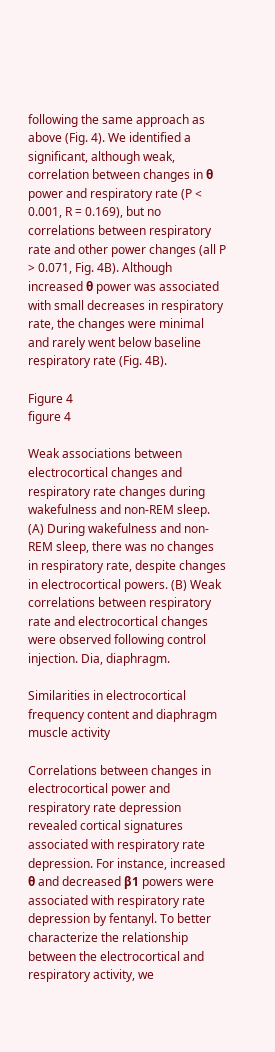following the same approach as above (Fig. 4). We identified a significant, although weak, correlation between changes in θ power and respiratory rate (P < 0.001, R = 0.169), but no correlations between respiratory rate and other power changes (all P > 0.071, Fig. 4B). Although increased θ power was associated with small decreases in respiratory rate, the changes were minimal and rarely went below baseline respiratory rate (Fig. 4B).

Figure 4
figure 4

Weak associations between electrocortical changes and respiratory rate changes during wakefulness and non-REM sleep. (A) During wakefulness and non-REM sleep, there was no changes in respiratory rate, despite changes in electrocortical powers. (B) Weak correlations between respiratory rate and electrocortical changes were observed following control injection. Dia, diaphragm.

Similarities in electrocortical frequency content and diaphragm muscle activity

Correlations between changes in electrocortical power and respiratory rate depression revealed cortical signatures associated with respiratory rate depression. For instance, increased θ and decreased β1 powers were associated with respiratory rate depression by fentanyl. To better characterize the relationship between the electrocortical and respiratory activity, we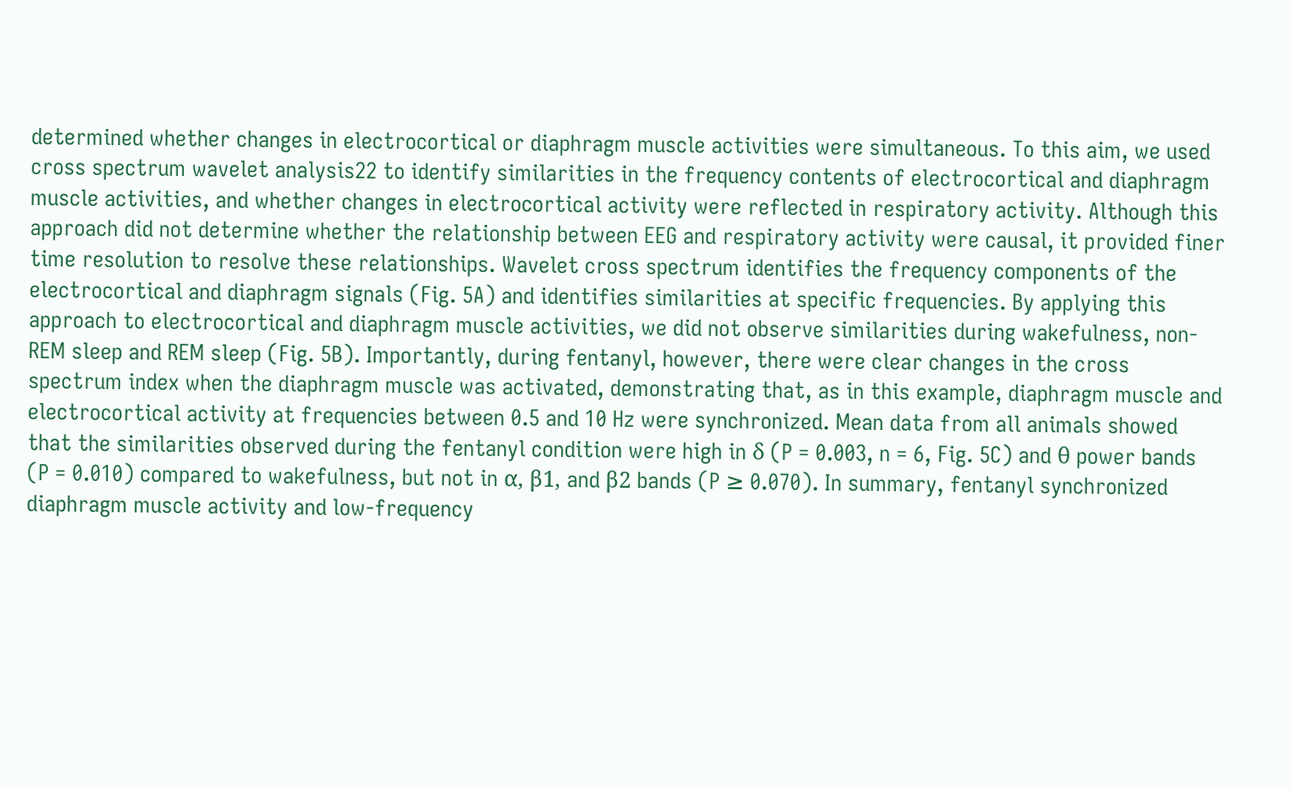determined whether changes in electrocortical or diaphragm muscle activities were simultaneous. To this aim, we used cross spectrum wavelet analysis22 to identify similarities in the frequency contents of electrocortical and diaphragm muscle activities, and whether changes in electrocortical activity were reflected in respiratory activity. Although this approach did not determine whether the relationship between EEG and respiratory activity were causal, it provided finer time resolution to resolve these relationships. Wavelet cross spectrum identifies the frequency components of the electrocortical and diaphragm signals (Fig. 5A) and identifies similarities at specific frequencies. By applying this approach to electrocortical and diaphragm muscle activities, we did not observe similarities during wakefulness, non-REM sleep and REM sleep (Fig. 5B). Importantly, during fentanyl, however, there were clear changes in the cross spectrum index when the diaphragm muscle was activated, demonstrating that, as in this example, diaphragm muscle and electrocortical activity at frequencies between 0.5 and 10 Hz were synchronized. Mean data from all animals showed that the similarities observed during the fentanyl condition were high in δ (P = 0.003, n = 6, Fig. 5C) and θ power bands (P = 0.010) compared to wakefulness, but not in α, β1, and β2 bands (P ≥ 0.070). In summary, fentanyl synchronized diaphragm muscle activity and low-frequency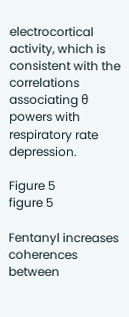electrocortical activity, which is consistent with the correlations associating θ powers with respiratory rate depression.

Figure 5
figure 5

Fentanyl increases coherences between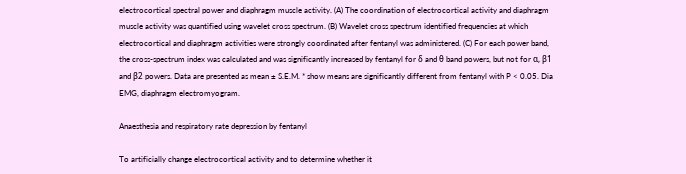electrocortical spectral power and diaphragm muscle activity. (A) The coordination of electrocortical activity and diaphragm muscle activity was quantified using wavelet cross spectrum. (B) Wavelet cross spectrum identified frequencies at which electrocortical and diaphragm activities were strongly coordinated after fentanyl was administered. (C) For each power band, the cross-spectrum index was calculated and was significantly increased by fentanyl for δ and θ band powers, but not for α, β1 and β2 powers. Data are presented as mean ± S.E.M. * show means are significantly different from fentanyl with P < 0.05. Dia EMG, diaphragm electromyogram.

Anaesthesia and respiratory rate depression by fentanyl

To artificially change electrocortical activity and to determine whether it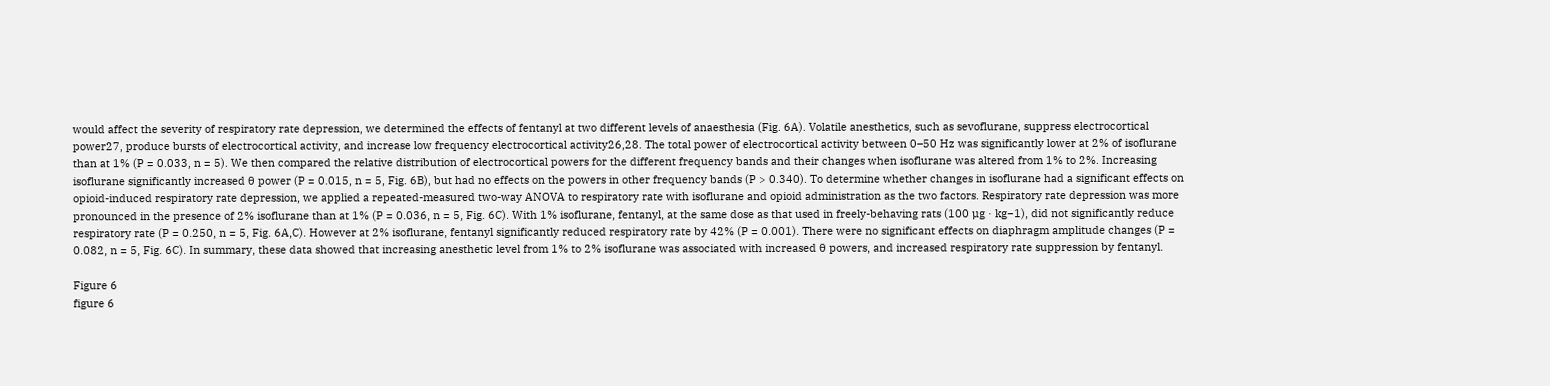would affect the severity of respiratory rate depression, we determined the effects of fentanyl at two different levels of anaesthesia (Fig. 6A). Volatile anesthetics, such as sevoflurane, suppress electrocortical power27, produce bursts of electrocortical activity, and increase low frequency electrocortical activity26,28. The total power of electrocortical activity between 0–50 Hz was significantly lower at 2% of isoflurane than at 1% (P = 0.033, n = 5). We then compared the relative distribution of electrocortical powers for the different frequency bands and their changes when isoflurane was altered from 1% to 2%. Increasing isoflurane significantly increased θ power (P = 0.015, n = 5, Fig. 6B), but had no effects on the powers in other frequency bands (P > 0.340). To determine whether changes in isoflurane had a significant effects on opioid-induced respiratory rate depression, we applied a repeated-measured two-way ANOVA to respiratory rate with isoflurane and opioid administration as the two factors. Respiratory rate depression was more pronounced in the presence of 2% isoflurane than at 1% (P = 0.036, n = 5, Fig. 6C). With 1% isoflurane, fentanyl, at the same dose as that used in freely-behaving rats (100 µg · kg−1), did not significantly reduce respiratory rate (P = 0.250, n = 5, Fig. 6A,C). However at 2% isoflurane, fentanyl significantly reduced respiratory rate by 42% (P = 0.001). There were no significant effects on diaphragm amplitude changes (P = 0.082, n = 5, Fig. 6C). In summary, these data showed that increasing anesthetic level from 1% to 2% isoflurane was associated with increased θ powers, and increased respiratory rate suppression by fentanyl.

Figure 6
figure 6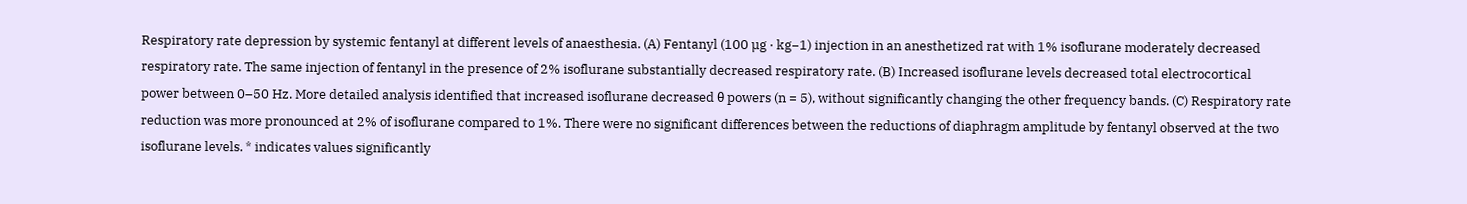Respiratory rate depression by systemic fentanyl at different levels of anaesthesia. (A) Fentanyl (100 µg · kg−1) injection in an anesthetized rat with 1% isoflurane moderately decreased respiratory rate. The same injection of fentanyl in the presence of 2% isoflurane substantially decreased respiratory rate. (B) Increased isoflurane levels decreased total electrocortical power between 0–50 Hz. More detailed analysis identified that increased isoflurane decreased θ powers (n = 5), without significantly changing the other frequency bands. (C) Respiratory rate reduction was more pronounced at 2% of isoflurane compared to 1%. There were no significant differences between the reductions of diaphragm amplitude by fentanyl observed at the two isoflurane levels. * indicates values significantly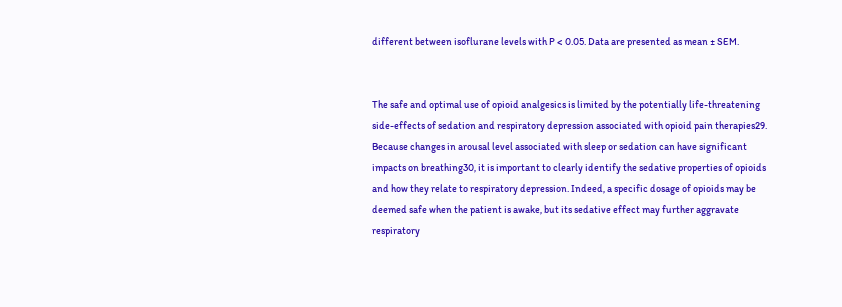different between isoflurane levels with P < 0.05. Data are presented as mean ± SEM.


The safe and optimal use of opioid analgesics is limited by the potentially life-threatening side-effects of sedation and respiratory depression associated with opioid pain therapies29. Because changes in arousal level associated with sleep or sedation can have significant impacts on breathing30, it is important to clearly identify the sedative properties of opioids and how they relate to respiratory depression. Indeed, a specific dosage of opioids may be deemed safe when the patient is awake, but its sedative effect may further aggravate respiratory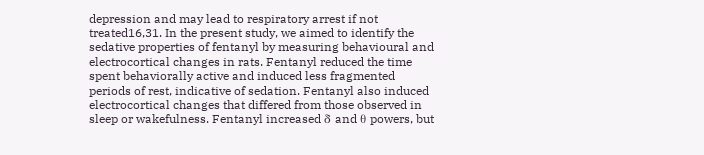depression and may lead to respiratory arrest if not treated16,31. In the present study, we aimed to identify the sedative properties of fentanyl by measuring behavioural and electrocortical changes in rats. Fentanyl reduced the time spent behaviorally active and induced less fragmented periods of rest, indicative of sedation. Fentanyl also induced electrocortical changes that differed from those observed in sleep or wakefulness. Fentanyl increased δ and θ powers, but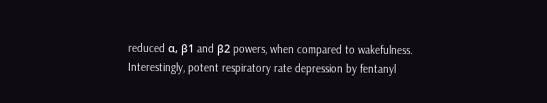reduced α, β1 and β2 powers, when compared to wakefulness. Interestingly, potent respiratory rate depression by fentanyl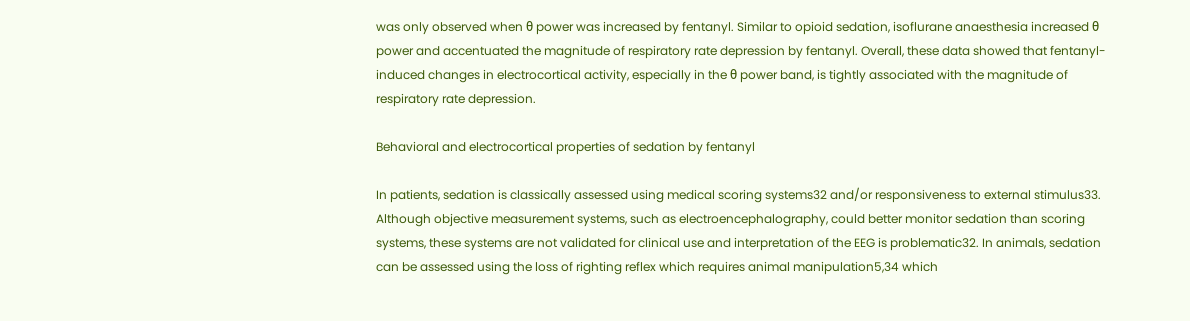was only observed when θ power was increased by fentanyl. Similar to opioid sedation, isoflurane anaesthesia increased θ power and accentuated the magnitude of respiratory rate depression by fentanyl. Overall, these data showed that fentanyl-induced changes in electrocortical activity, especially in the θ power band, is tightly associated with the magnitude of respiratory rate depression.

Behavioral and electrocortical properties of sedation by fentanyl

In patients, sedation is classically assessed using medical scoring systems32 and/or responsiveness to external stimulus33. Although objective measurement systems, such as electroencephalography, could better monitor sedation than scoring systems, these systems are not validated for clinical use and interpretation of the EEG is problematic32. In animals, sedation can be assessed using the loss of righting reflex which requires animal manipulation5,34 which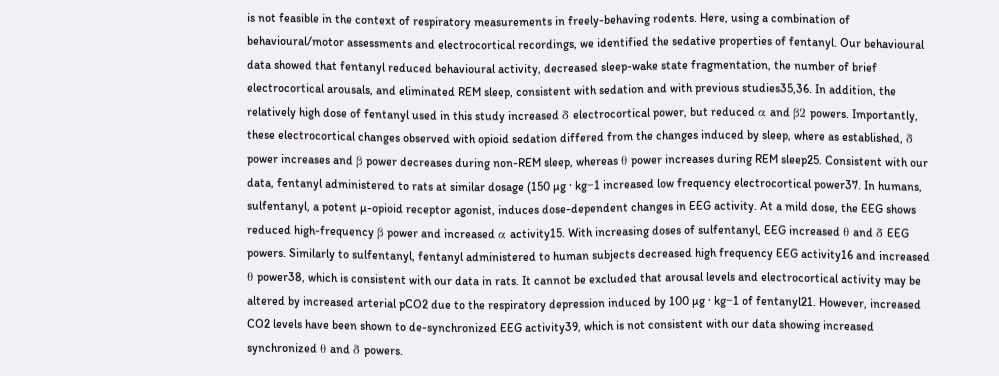is not feasible in the context of respiratory measurements in freely-behaving rodents. Here, using a combination of behavioural/motor assessments and electrocortical recordings, we identified the sedative properties of fentanyl. Our behavioural data showed that fentanyl reduced behavioural activity, decreased sleep-wake state fragmentation, the number of brief electrocortical arousals, and eliminated REM sleep, consistent with sedation and with previous studies35,36. In addition, the relatively high dose of fentanyl used in this study increased δ electrocortical power, but reduced α and β2 powers. Importantly, these electrocortical changes observed with opioid sedation differed from the changes induced by sleep, where as established, δ power increases and β power decreases during non-REM sleep, whereas θ power increases during REM sleep25. Consistent with our data, fentanyl administered to rats at similar dosage (150 µg · kg−1 increased low frequency electrocortical power37. In humans, sulfentanyl, a potent µ-opioid receptor agonist, induces dose-dependent changes in EEG activity. At a mild dose, the EEG shows reduced high-frequency β power and increased α activity15. With increasing doses of sulfentanyl, EEG increased θ and δ EEG powers. Similarly to sulfentanyl, fentanyl administered to human subjects decreased high frequency EEG activity16 and increased θ power38, which is consistent with our data in rats. It cannot be excluded that arousal levels and electrocortical activity may be altered by increased arterial pCO2 due to the respiratory depression induced by 100 µg · kg−1 of fentanyl21. However, increased CO2 levels have been shown to de-synchronized EEG activity39, which is not consistent with our data showing increased synchronized θ and δ powers.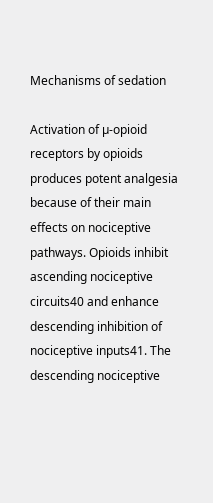Mechanisms of sedation

Activation of µ-opioid receptors by opioids produces potent analgesia because of their main effects on nociceptive pathways. Opioids inhibit ascending nociceptive circuits40 and enhance descending inhibition of nociceptive inputs41. The descending nociceptive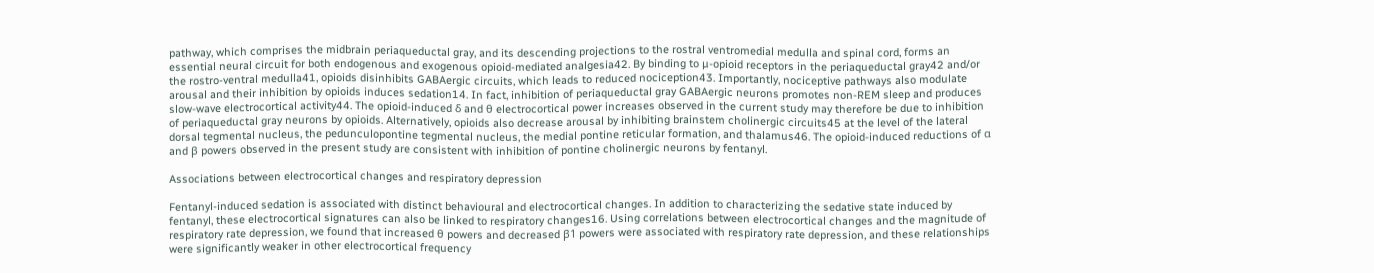pathway, which comprises the midbrain periaqueductal gray, and its descending projections to the rostral ventromedial medulla and spinal cord, forms an essential neural circuit for both endogenous and exogenous opioid-mediated analgesia42. By binding to µ-opioid receptors in the periaqueductal gray42 and/or the rostro-ventral medulla41, opioids disinhibits GABAergic circuits, which leads to reduced nociception43. Importantly, nociceptive pathways also modulate arousal and their inhibition by opioids induces sedation14. In fact, inhibition of periaqueductal gray GABAergic neurons promotes non-REM sleep and produces slow-wave electrocortical activity44. The opioid-induced δ and θ electrocortical power increases observed in the current study may therefore be due to inhibition of periaqueductal gray neurons by opioids. Alternatively, opioids also decrease arousal by inhibiting brainstem cholinergic circuits45 at the level of the lateral dorsal tegmental nucleus, the pedunculopontine tegmental nucleus, the medial pontine reticular formation, and thalamus46. The opioid-induced reductions of α and β powers observed in the present study are consistent with inhibition of pontine cholinergic neurons by fentanyl.

Associations between electrocortical changes and respiratory depression

Fentanyl-induced sedation is associated with distinct behavioural and electrocortical changes. In addition to characterizing the sedative state induced by fentanyl, these electrocortical signatures can also be linked to respiratory changes16. Using correlations between electrocortical changes and the magnitude of respiratory rate depression, we found that increased θ powers and decreased β1 powers were associated with respiratory rate depression, and these relationships were significantly weaker in other electrocortical frequency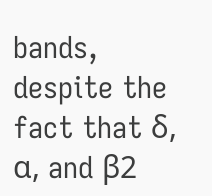bands, despite the fact that δ, α, and β2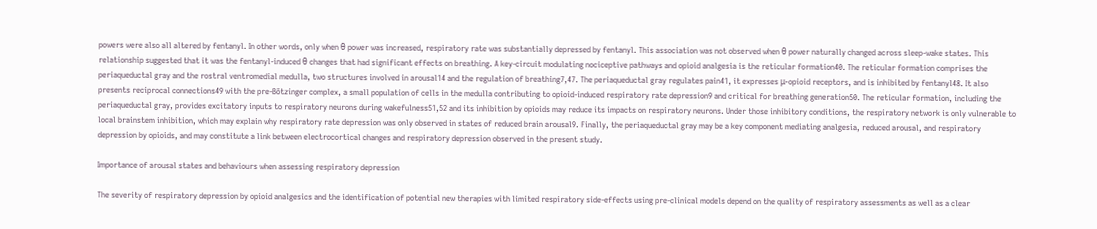powers were also all altered by fentanyl. In other words, only when θ power was increased, respiratory rate was substantially depressed by fentanyl. This association was not observed when θ power naturally changed across sleep-wake states. This relationship suggested that it was the fentanyl-induced θ changes that had significant effects on breathing. A key-circuit modulating nociceptive pathways and opioid analgesia is the reticular formation40. The reticular formation comprises the periaqueductal gray and the rostral ventromedial medulla, two structures involved in arousal14 and the regulation of breathing7,47. The periaqueductal gray regulates pain41, it expresses μ-opioid receptors, and is inhibited by fentanyl48. It also presents reciprocal connections49 with the pre-Bötzinger complex, a small population of cells in the medulla contributing to opioid-induced respiratory rate depression9 and critical for breathing generation50. The reticular formation, including the periaqueductal gray, provides excitatory inputs to respiratory neurons during wakefulness51,52 and its inhibition by opioids may reduce its impacts on respiratory neurons. Under those inhibitory conditions, the respiratory network is only vulnerable to local brainstem inhibition, which may explain why respiratory rate depression was only observed in states of reduced brain arousal9. Finally, the periaqueductal gray may be a key component mediating analgesia, reduced arousal, and respiratory depression by opioids, and may constitute a link between electrocortical changes and respiratory depression observed in the present study.

Importance of arousal states and behaviours when assessing respiratory depression

The severity of respiratory depression by opioid analgesics and the identification of potential new therapies with limited respiratory side-effects using pre-clinical models depend on the quality of respiratory assessments as well as a clear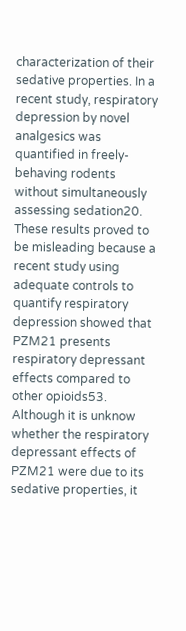characterization of their sedative properties. In a recent study, respiratory depression by novel analgesics was quantified in freely-behaving rodents without simultaneously assessing sedation20. These results proved to be misleading because a recent study using adequate controls to quantify respiratory depression showed that PZM21 presents respiratory depressant effects compared to other opioids53. Although it is unknow whether the respiratory depressant effects of PZM21 were due to its sedative properties, it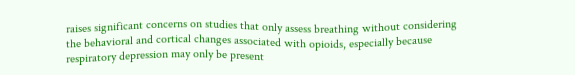raises significant concerns on studies that only assess breathing without considering the behavioral and cortical changes associated with opioids, especially because respiratory depression may only be present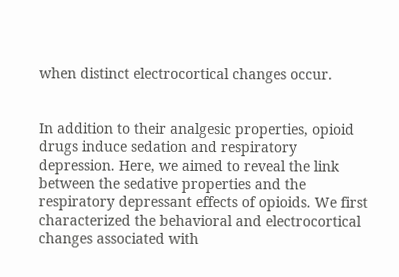when distinct electrocortical changes occur.


In addition to their analgesic properties, opioid drugs induce sedation and respiratory depression. Here, we aimed to reveal the link between the sedative properties and the respiratory depressant effects of opioids. We first characterized the behavioral and electrocortical changes associated with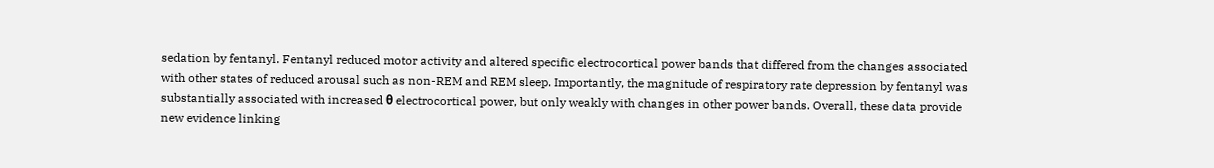sedation by fentanyl. Fentanyl reduced motor activity and altered specific electrocortical power bands that differed from the changes associated with other states of reduced arousal such as non-REM and REM sleep. Importantly, the magnitude of respiratory rate depression by fentanyl was substantially associated with increased θ electrocortical power, but only weakly with changes in other power bands. Overall, these data provide new evidence linking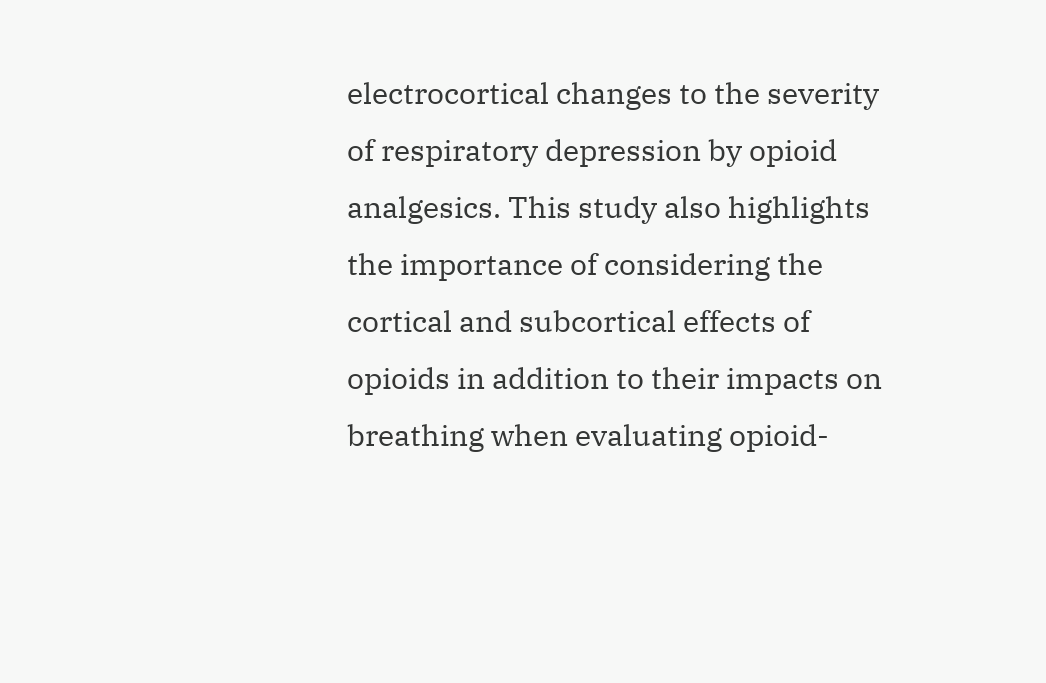electrocortical changes to the severity of respiratory depression by opioid analgesics. This study also highlights the importance of considering the cortical and subcortical effects of opioids in addition to their impacts on breathing when evaluating opioid-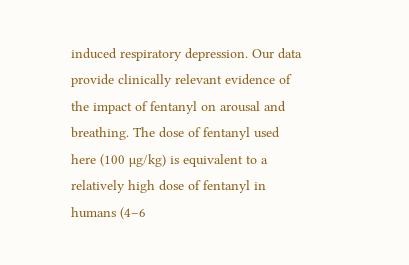induced respiratory depression. Our data provide clinically relevant evidence of the impact of fentanyl on arousal and breathing. The dose of fentanyl used here (100 µg/kg) is equivalent to a relatively high dose of fentanyl in humans (4–6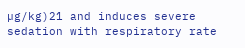µg/kg)21 and induces severe sedation with respiratory rate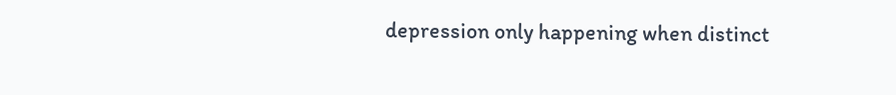depression only happening when distinct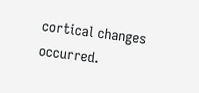cortical changes occurred.